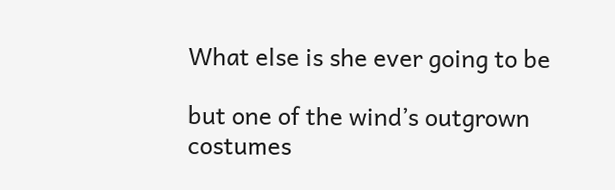What else is she ever going to be

but one of the wind’s outgrown costumes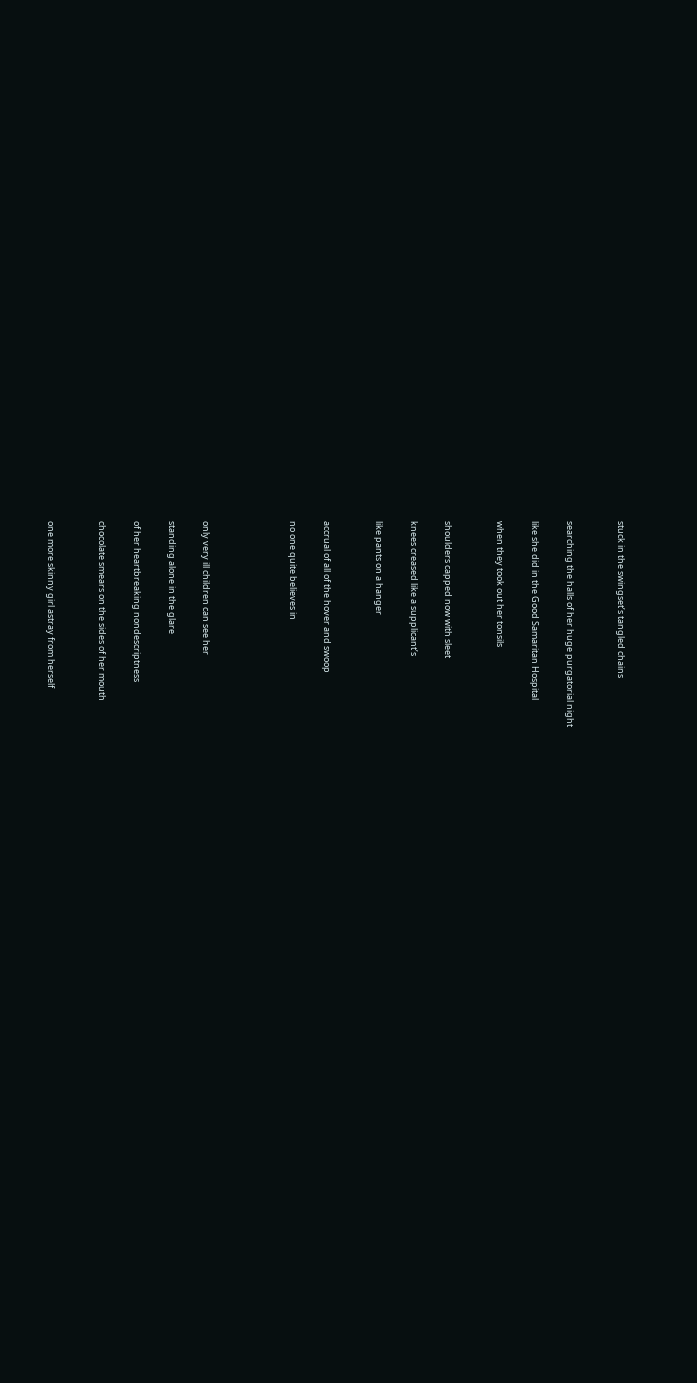stuck in the swingset’s tangled chains


searching the halls of her huge purgatorial night

like she did in the Good Samaritan Hospital

when they took out her tonsils


shoulders capped now with sleet

knees creased like a supplicant’s

like pants on a hanger


accrual of all of the hover and swoop

no one quite believes in




only very ill children can see her

standing alone in the glare

of her heartbreaking nondescriptness

chocolate smears on the sides of her mouth


one more skinny girl astray from herself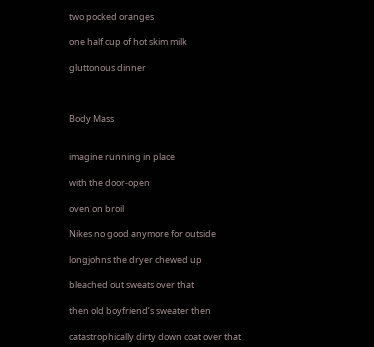two pocked oranges

one half cup of hot skim milk

gluttonous dinner



Body Mass


imagine running in place

with the door-open

oven on broil

Nikes no good anymore for outside

longjohns the dryer chewed up

bleached out sweats over that

then old boyfriend’s sweater then

catastrophically dirty down coat over that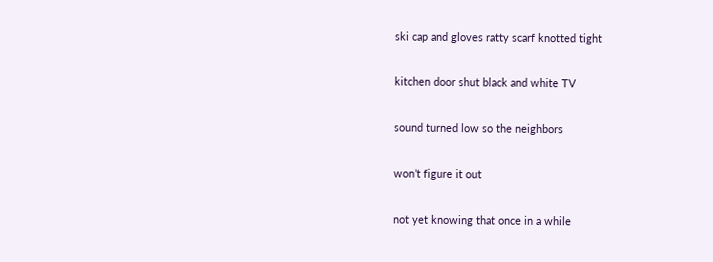ski cap and gloves ratty scarf knotted tight

kitchen door shut black and white TV

sound turned low so the neighbors

won’t figure it out

not yet knowing that once in a while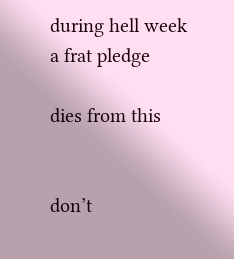during hell week a frat pledge

dies from this


don’t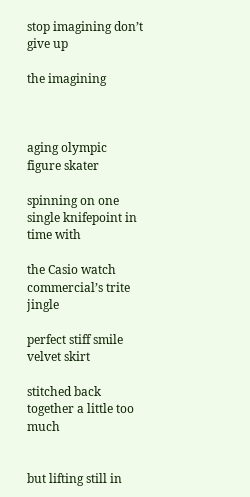stop imagining don’t give up

the imagining



aging olympic figure skater

spinning on one single knifepoint in time with

the Casio watch commercial’s trite jingle

perfect stiff smile velvet skirt

stitched back together a little too much


but lifting still in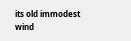its old immodest wind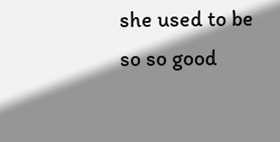she used to be so so good